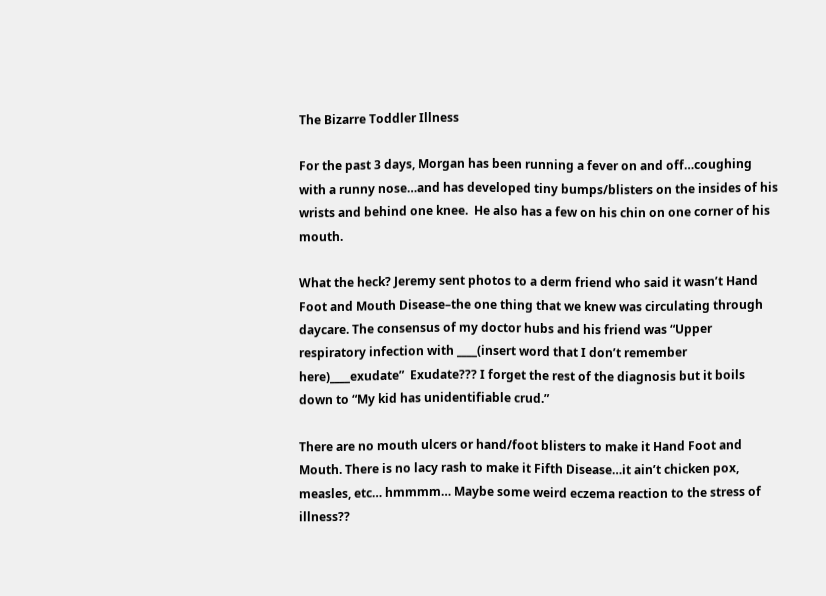The Bizarre Toddler Illness

For the past 3 days, Morgan has been running a fever on and off…coughing with a runny nose…and has developed tiny bumps/blisters on the insides of his wrists and behind one knee.  He also has a few on his chin on one corner of his mouth.

What the heck? Jeremy sent photos to a derm friend who said it wasn’t Hand Foot and Mouth Disease–the one thing that we knew was circulating through daycare. The consensus of my doctor hubs and his friend was “Upper respiratory infection with ____(insert word that I don’t remember here)____exudate”  Exudate??? I forget the rest of the diagnosis but it boils down to “My kid has unidentifiable crud.”

There are no mouth ulcers or hand/foot blisters to make it Hand Foot and Mouth. There is no lacy rash to make it Fifth Disease…it ain’t chicken pox, measles, etc… hmmmm… Maybe some weird eczema reaction to the stress of illness??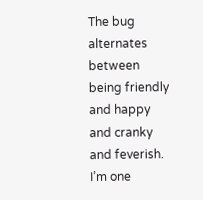The bug alternates between being friendly and happy and cranky and feverish. I’m one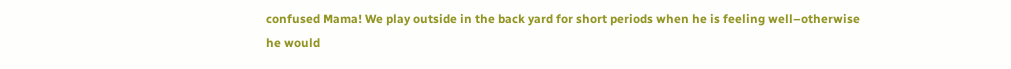confused Mama! We play outside in the back yard for short periods when he is feeling well–otherwise he would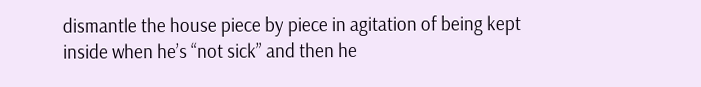dismantle the house piece by piece in agitation of being kept inside when he’s “not sick” and then he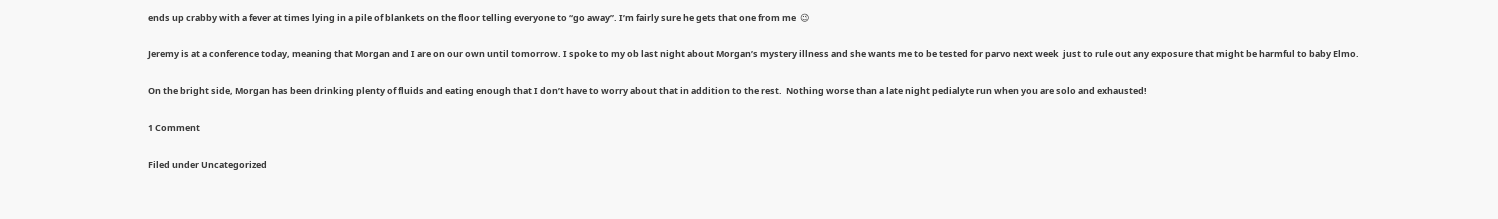ends up crabby with a fever at times lying in a pile of blankets on the floor telling everyone to “go away”. I’m fairly sure he gets that one from me  😉

Jeremy is at a conference today, meaning that Morgan and I are on our own until tomorrow. I spoke to my ob last night about Morgan’s mystery illness and she wants me to be tested for parvo next week  just to rule out any exposure that might be harmful to baby Elmo.

On the bright side, Morgan has been drinking plenty of fluids and eating enough that I don’t have to worry about that in addition to the rest.  Nothing worse than a late night pedialyte run when you are solo and exhausted!

1 Comment

Filed under Uncategorized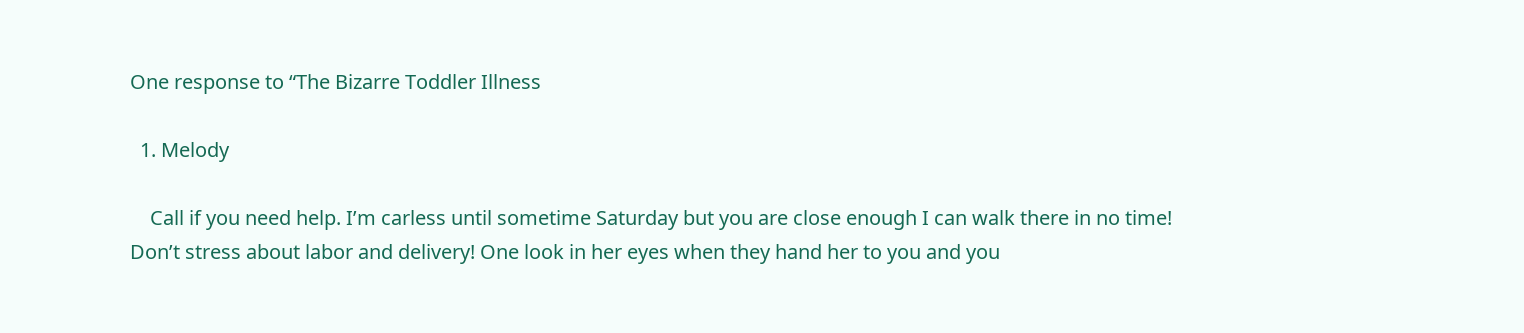One response to “The Bizarre Toddler Illness

  1. Melody

    Call if you need help. I’m carless until sometime Saturday but you are close enough I can walk there in no time! Don’t stress about labor and delivery! One look in her eyes when they hand her to you and you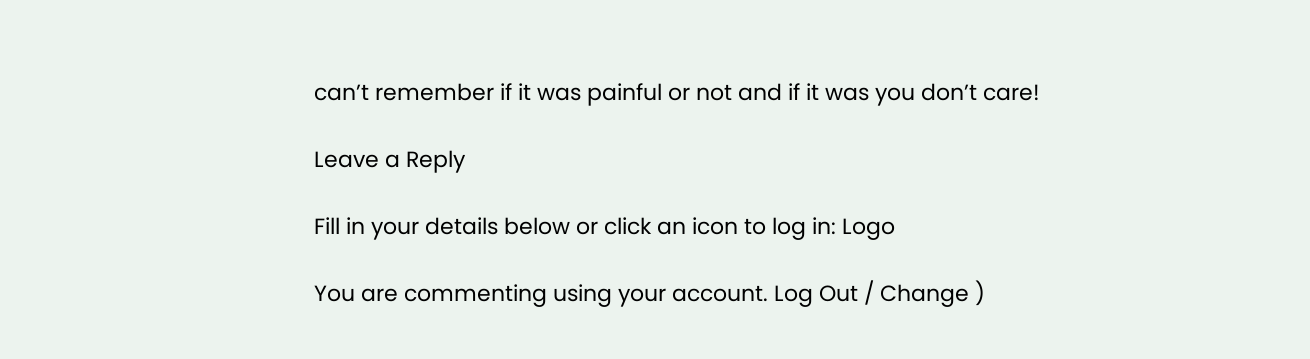can’t remember if it was painful or not and if it was you don’t care!

Leave a Reply

Fill in your details below or click an icon to log in: Logo

You are commenting using your account. Log Out / Change )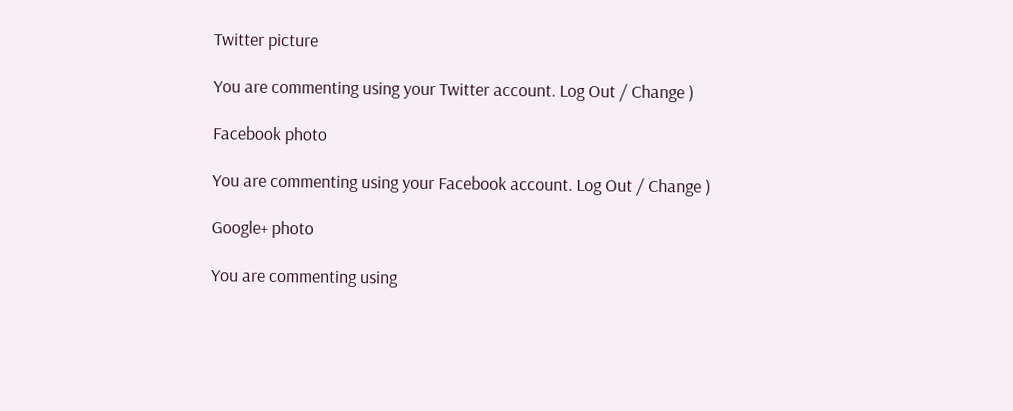Twitter picture

You are commenting using your Twitter account. Log Out / Change )

Facebook photo

You are commenting using your Facebook account. Log Out / Change )

Google+ photo

You are commenting using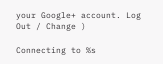your Google+ account. Log Out / Change )

Connecting to %s